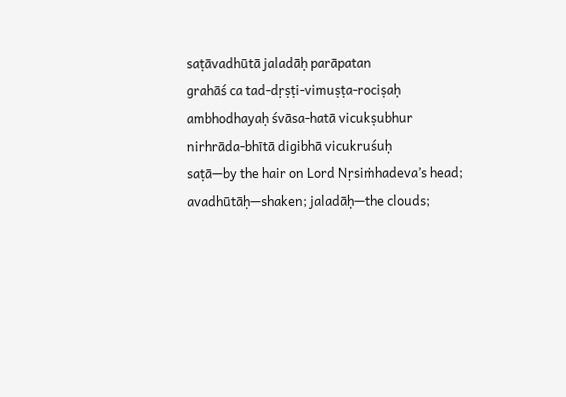saṭāvadhūtā jaladāḥ parāpatan
grahāś ca tad-dṛṣṭi-vimuṣṭa-rociṣaḥ
ambhodhayaḥ śvāsa-hatā vicukṣubhur
nirhrāda-bhītā digibhā vicukruśuḥ
saṭā—by the hair on Lord Nṛsiṁhadeva’s head; avadhūtāḥ—shaken; jaladāḥ—the clouds;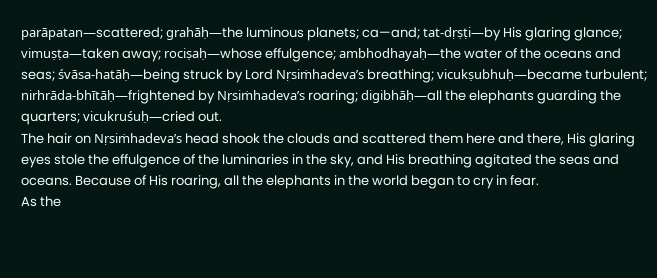parāpatan—scattered; grahāḥ—the luminous planets; ca—and; tat-dṛṣṭi—by His glaring glance; vimuṣṭa—taken away; rociṣaḥ—whose effulgence; ambhodhayaḥ—the water of the oceans and seas; śvāsa-hatāḥ—being struck by Lord Nṛsiṁhadeva’s breathing; vicukṣubhuḥ—became turbulent; nirhrāda-bhītāḥ—frightened by Nṛsiṁhadeva’s roaring; digibhāḥ—all the elephants guarding the quarters; vicukruśuḥ—cried out.
The hair on Nṛsiṁhadeva’s head shook the clouds and scattered them here and there, His glaring eyes stole the effulgence of the luminaries in the sky, and His breathing agitated the seas and oceans. Because of His roaring, all the elephants in the world began to cry in fear.
As the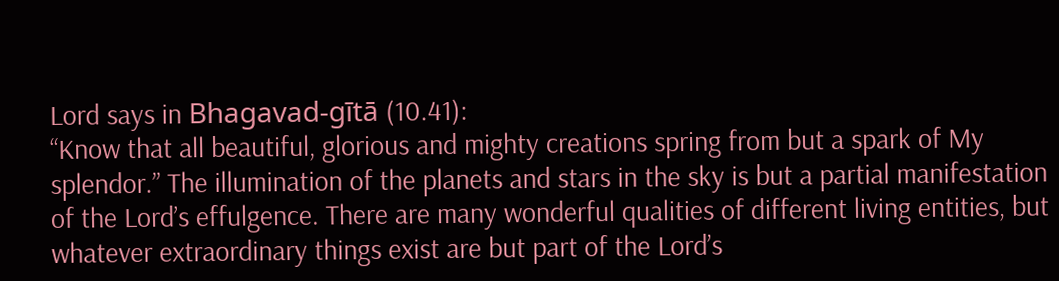Lord says in Bhagavad-gītā (10.41):
“Know that all beautiful, glorious and mighty creations spring from but a spark of My splendor.” The illumination of the planets and stars in the sky is but a partial manifestation of the Lord’s effulgence. There are many wonderful qualities of different living entities, but whatever extraordinary things exist are but part of the Lord’s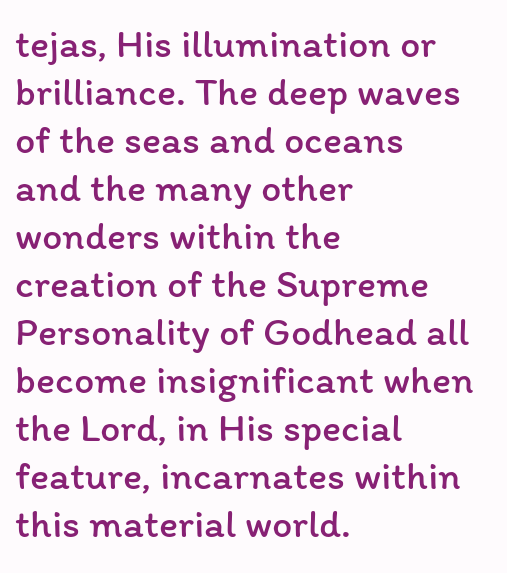tejas, His illumination or brilliance. The deep waves of the seas and oceans and the many other wonders within the creation of the Supreme Personality of Godhead all become insignificant when the Lord, in His special feature, incarnates within this material world.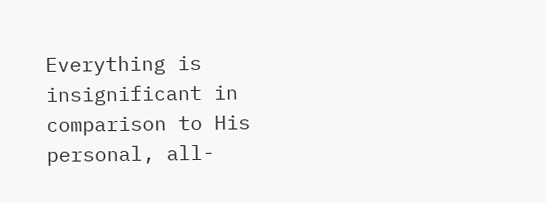Everything is insignificant in comparison to His personal, all-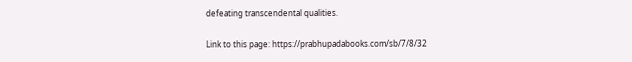defeating transcendental qualities.

Link to this page: https://prabhupadabooks.com/sb/7/8/32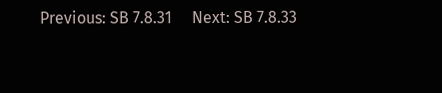Previous: SB 7.8.31     Next: SB 7.8.33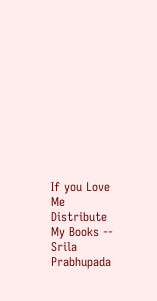If you Love Me Distribute My Books -- Srila Prabhupada